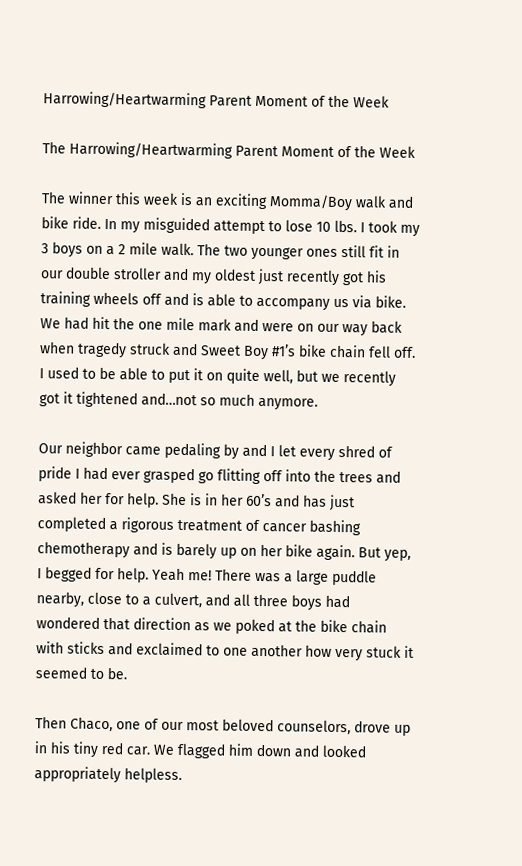Harrowing/Heartwarming Parent Moment of the Week

The Harrowing/Heartwarming Parent Moment of the Week

The winner this week is an exciting Momma/Boy walk and bike ride. In my misguided attempt to lose 10 lbs. I took my 3 boys on a 2 mile walk. The two younger ones still fit in our double stroller and my oldest just recently got his training wheels off and is able to accompany us via bike. We had hit the one mile mark and were on our way back when tragedy struck and Sweet Boy #1’s bike chain fell off. I used to be able to put it on quite well, but we recently got it tightened and…not so much anymore.

Our neighbor came pedaling by and I let every shred of pride I had ever grasped go flitting off into the trees and asked her for help. She is in her 60’s and has just completed a rigorous treatment of cancer bashing chemotherapy and is barely up on her bike again. But yep, I begged for help. Yeah me! There was a large puddle nearby, close to a culvert, and all three boys had wondered that direction as we poked at the bike chain with sticks and exclaimed to one another how very stuck it seemed to be.

Then Chaco, one of our most beloved counselors, drove up in his tiny red car. We flagged him down and looked appropriately helpless.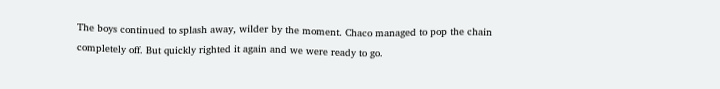The boys continued to splash away, wilder by the moment. Chaco managed to pop the chain completely off. But quickly righted it again and we were ready to go.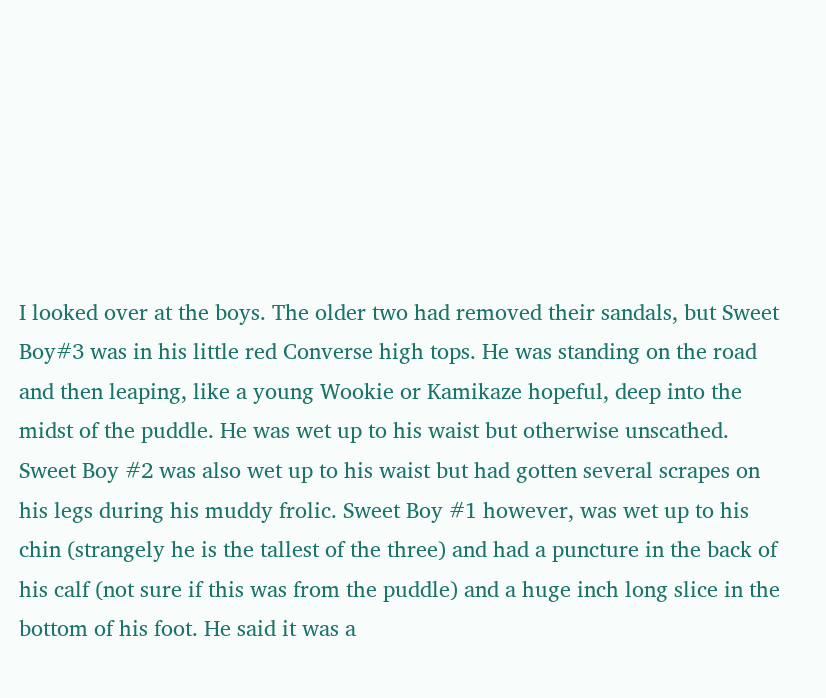I looked over at the boys. The older two had removed their sandals, but Sweet Boy#3 was in his little red Converse high tops. He was standing on the road and then leaping, like a young Wookie or Kamikaze hopeful, deep into the midst of the puddle. He was wet up to his waist but otherwise unscathed. Sweet Boy #2 was also wet up to his waist but had gotten several scrapes on his legs during his muddy frolic. Sweet Boy #1 however, was wet up to his chin (strangely he is the tallest of the three) and had a puncture in the back of his calf (not sure if this was from the puddle) and a huge inch long slice in the bottom of his foot. He said it was a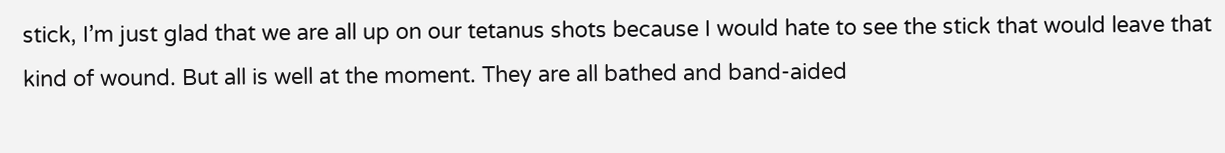stick, I’m just glad that we are all up on our tetanus shots because I would hate to see the stick that would leave that kind of wound. But all is well at the moment. They are all bathed and band-aided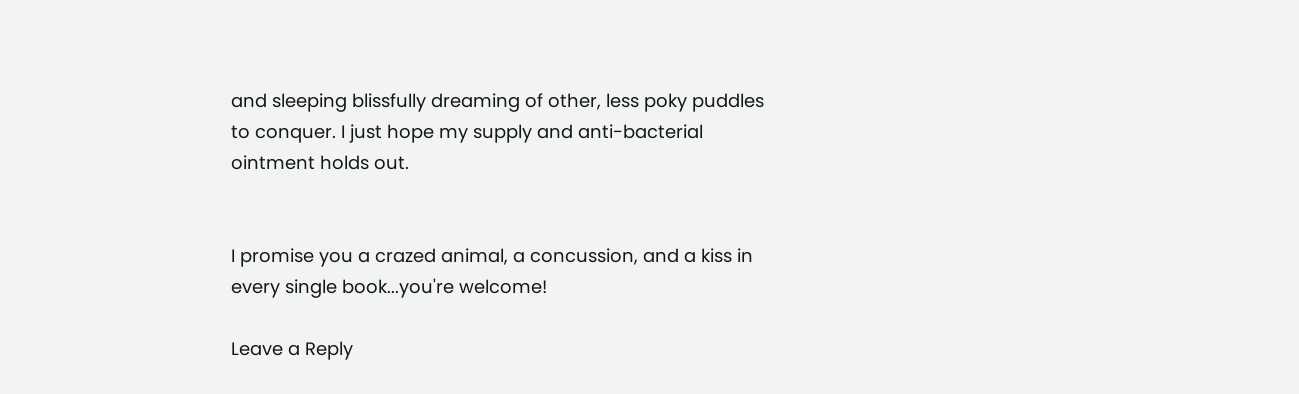and sleeping blissfully dreaming of other, less poky puddles to conquer. I just hope my supply and anti-bacterial ointment holds out.


I promise you a crazed animal, a concussion, and a kiss in every single book...you're welcome!

Leave a Reply